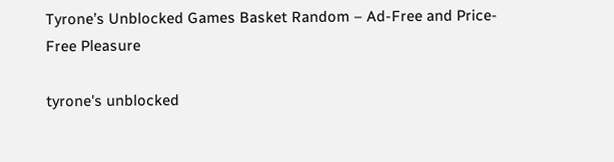Tyrone’s Unblocked Games Basket Random – Ad-Free and Price-Free Pleasure

tyrone's unblocked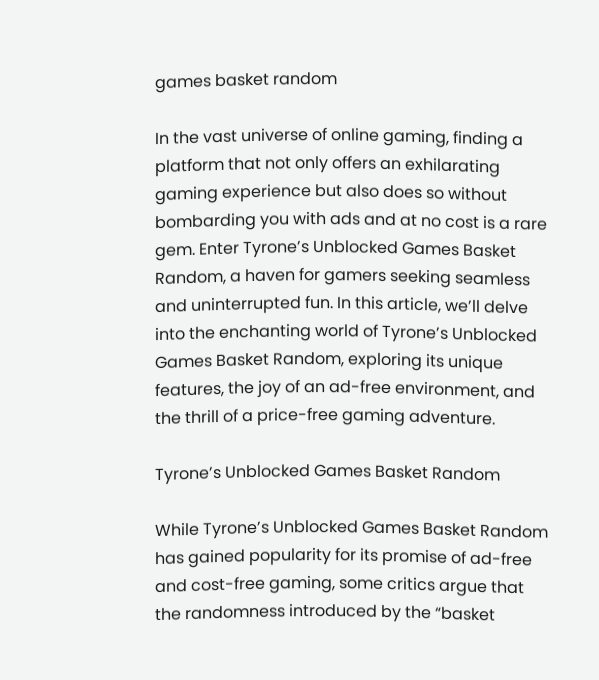games basket random

In the vast universe of online gaming, finding a platform that not only offers an exhilarating gaming experience but also does so without bombarding you with ads and at no cost is a rare gem. Enter Tyrone’s Unblocked Games Basket Random, a haven for gamers seeking seamless and uninterrupted fun. In this article, we’ll delve into the enchanting world of Tyrone’s Unblocked Games Basket Random, exploring its unique features, the joy of an ad-free environment, and the thrill of a price-free gaming adventure.

Tyrone’s Unblocked Games Basket Random

While Tyrone’s Unblocked Games Basket Random has gained popularity for its promise of ad-free and cost-free gaming, some critics argue that the randomness introduced by the “basket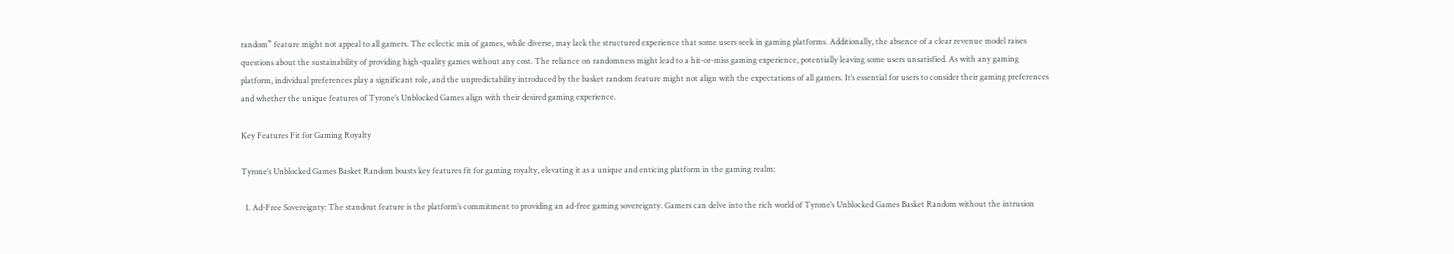random” feature might not appeal to all gamers. The eclectic mix of games, while diverse, may lack the structured experience that some users seek in gaming platforms. Additionally, the absence of a clear revenue model raises questions about the sustainability of providing high-quality games without any cost. The reliance on randomness might lead to a hit-or-miss gaming experience, potentially leaving some users unsatisfied. As with any gaming platform, individual preferences play a significant role, and the unpredictability introduced by the basket random feature might not align with the expectations of all gamers. It’s essential for users to consider their gaming preferences and whether the unique features of Tyrone’s Unblocked Games align with their desired gaming experience.

Key Features Fit for Gaming Royalty

Tyrone’s Unblocked Games Basket Random boasts key features fit for gaming royalty, elevating it as a unique and enticing platform in the gaming realm:

  1. Ad-Free Sovereignty: The standout feature is the platform’s commitment to providing an ad-free gaming sovereignty. Gamers can delve into the rich world of Tyrone’s Unblocked Games Basket Random without the intrusion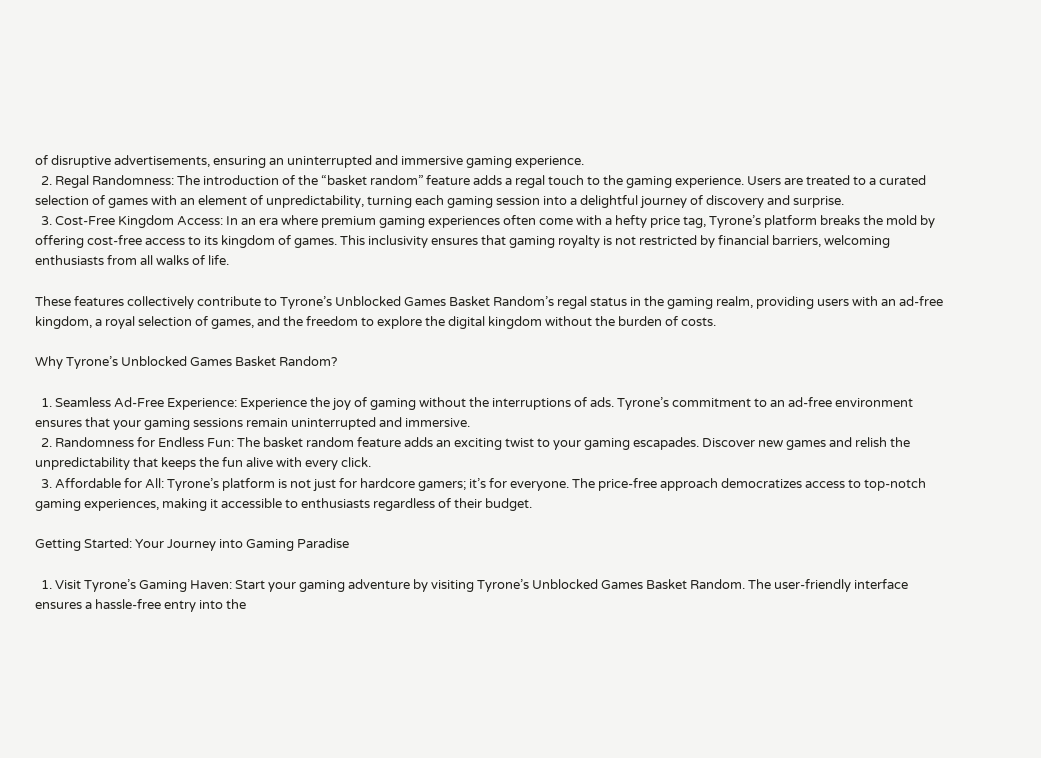of disruptive advertisements, ensuring an uninterrupted and immersive gaming experience.
  2. Regal Randomness: The introduction of the “basket random” feature adds a regal touch to the gaming experience. Users are treated to a curated selection of games with an element of unpredictability, turning each gaming session into a delightful journey of discovery and surprise.
  3. Cost-Free Kingdom Access: In an era where premium gaming experiences often come with a hefty price tag, Tyrone’s platform breaks the mold by offering cost-free access to its kingdom of games. This inclusivity ensures that gaming royalty is not restricted by financial barriers, welcoming enthusiasts from all walks of life.

These features collectively contribute to Tyrone’s Unblocked Games Basket Random’s regal status in the gaming realm, providing users with an ad-free kingdom, a royal selection of games, and the freedom to explore the digital kingdom without the burden of costs.

Why Tyrone’s Unblocked Games Basket Random?

  1. Seamless Ad-Free Experience: Experience the joy of gaming without the interruptions of ads. Tyrone’s commitment to an ad-free environment ensures that your gaming sessions remain uninterrupted and immersive.
  2. Randomness for Endless Fun: The basket random feature adds an exciting twist to your gaming escapades. Discover new games and relish the unpredictability that keeps the fun alive with every click.
  3. Affordable for All: Tyrone’s platform is not just for hardcore gamers; it’s for everyone. The price-free approach democratizes access to top-notch gaming experiences, making it accessible to enthusiasts regardless of their budget.

Getting Started: Your Journey into Gaming Paradise

  1. Visit Tyrone’s Gaming Haven: Start your gaming adventure by visiting Tyrone’s Unblocked Games Basket Random. The user-friendly interface ensures a hassle-free entry into the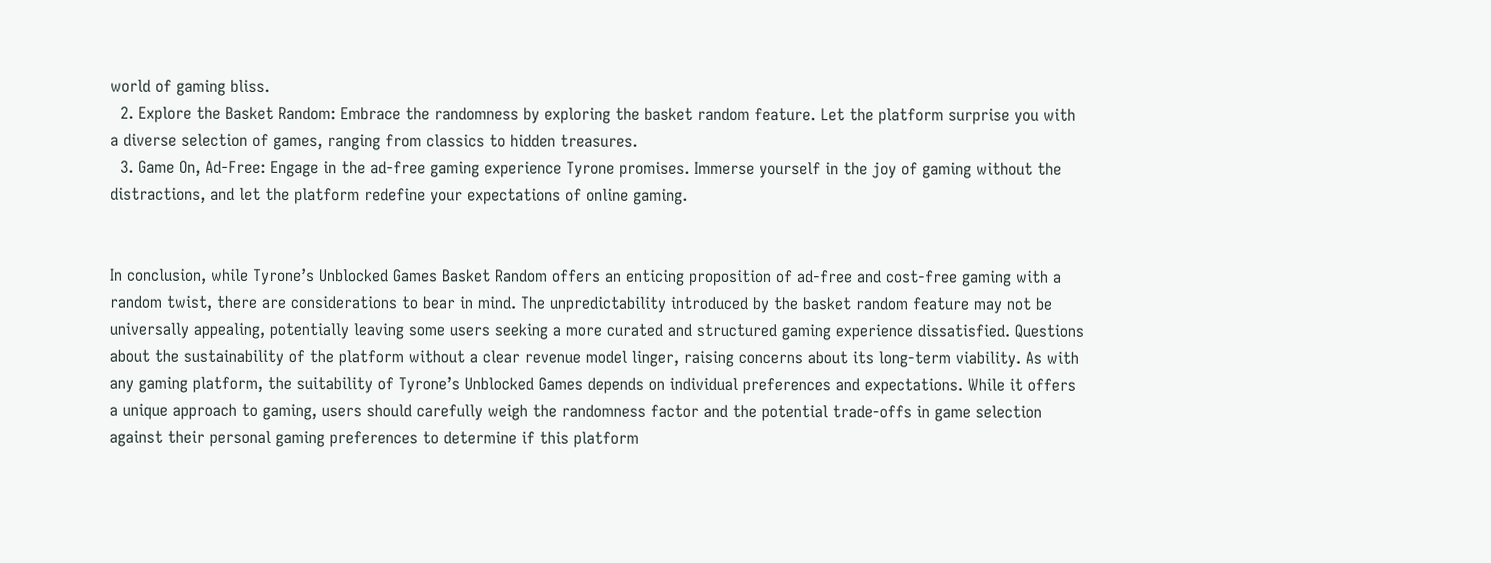world of gaming bliss.
  2. Explore the Basket Random: Embrace the randomness by exploring the basket random feature. Let the platform surprise you with a diverse selection of games, ranging from classics to hidden treasures.
  3. Game On, Ad-Free: Engage in the ad-free gaming experience Tyrone promises. Immerse yourself in the joy of gaming without the distractions, and let the platform redefine your expectations of online gaming.


In conclusion, while Tyrone’s Unblocked Games Basket Random offers an enticing proposition of ad-free and cost-free gaming with a random twist, there are considerations to bear in mind. The unpredictability introduced by the basket random feature may not be universally appealing, potentially leaving some users seeking a more curated and structured gaming experience dissatisfied. Questions about the sustainability of the platform without a clear revenue model linger, raising concerns about its long-term viability. As with any gaming platform, the suitability of Tyrone’s Unblocked Games depends on individual preferences and expectations. While it offers a unique approach to gaming, users should carefully weigh the randomness factor and the potential trade-offs in game selection against their personal gaming preferences to determine if this platform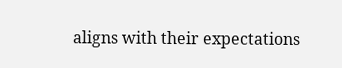aligns with their expectations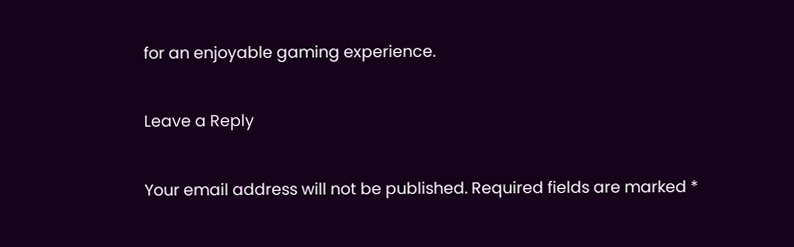for an enjoyable gaming experience.

Leave a Reply

Your email address will not be published. Required fields are marked *